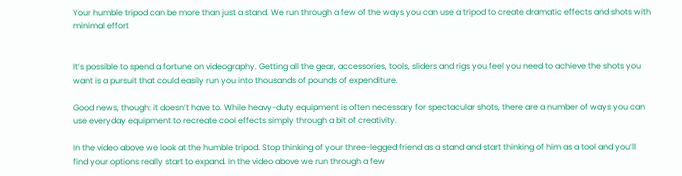Your humble tripod can be more than just a stand. We run through a few of the ways you can use a tripod to create dramatic effects and shots with minimal effort


It’s possible to spend a fortune on videography. Getting all the gear, accessories, tools, sliders and rigs you feel you need to achieve the shots you want is a pursuit that could easily run you into thousands of pounds of expenditure.

Good news, though: it doesn’t have to. While heavy-duty equipment is often necessary for spectacular shots, there are a number of ways you can use everyday equipment to recreate cool effects simply through a bit of creativity.

In the video above we look at the humble tripod. Stop thinking of your three-legged friend as a stand and start thinking of him as a tool and you’ll find your options really start to expand. In the video above we run through a few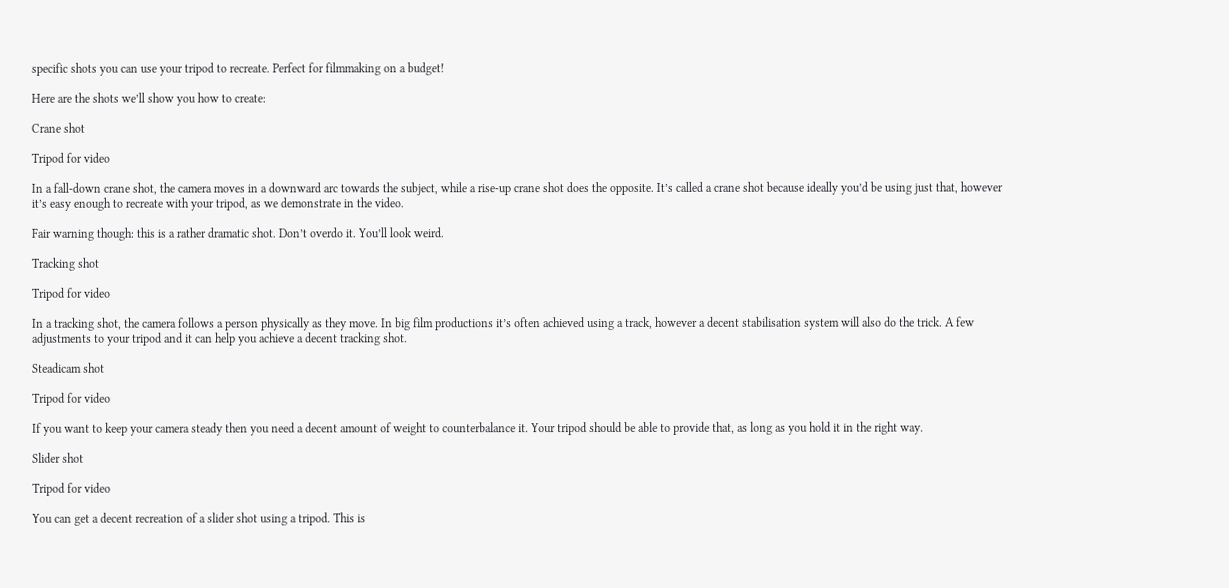specific shots you can use your tripod to recreate. Perfect for filmmaking on a budget!

Here are the shots we’ll show you how to create:

Crane shot

Tripod for video

In a fall-down crane shot, the camera moves in a downward arc towards the subject, while a rise-up crane shot does the opposite. It’s called a crane shot because ideally you’d be using just that, however it’s easy enough to recreate with your tripod, as we demonstrate in the video.

Fair warning though: this is a rather dramatic shot. Don’t overdo it. You’ll look weird.

Tracking shot

Tripod for video

In a tracking shot, the camera follows a person physically as they move. In big film productions it’s often achieved using a track, however a decent stabilisation system will also do the trick. A few adjustments to your tripod and it can help you achieve a decent tracking shot.

Steadicam shot

Tripod for video

If you want to keep your camera steady then you need a decent amount of weight to counterbalance it. Your tripod should be able to provide that, as long as you hold it in the right way.

Slider shot

Tripod for video

You can get a decent recreation of a slider shot using a tripod. This is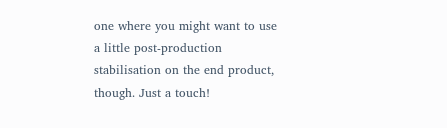one where you might want to use a little post-production stabilisation on the end product, though. Just a touch!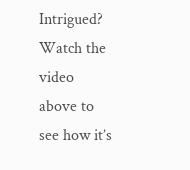Intrigued? Watch the video above to see how it’s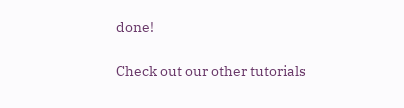done!

Check out our other tutorials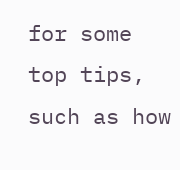for some top tips, such as how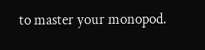to master your monopod.